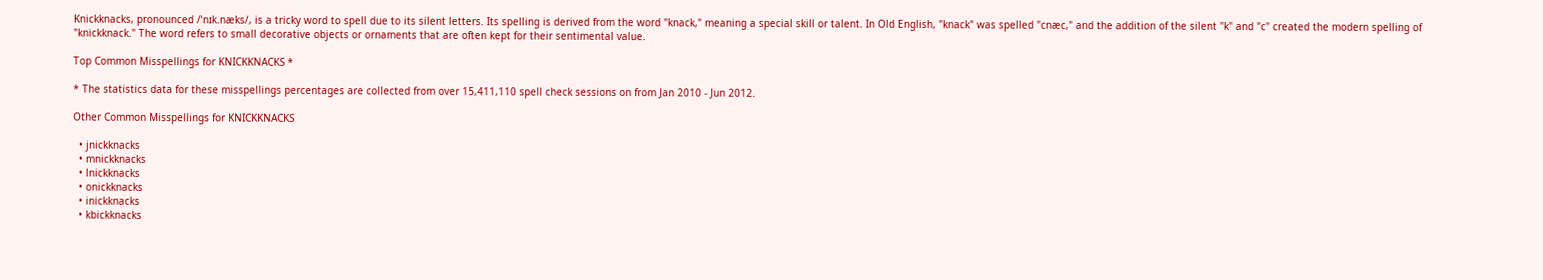Knickknacks, pronounced /ˈnɪk.næks/, is a tricky word to spell due to its silent letters. Its spelling is derived from the word "knack," meaning a special skill or talent. In Old English, "knack" was spelled "cnæc," and the addition of the silent "k" and "c" created the modern spelling of "knickknack." The word refers to small decorative objects or ornaments that are often kept for their sentimental value.

Top Common Misspellings for KNICKKNACKS *

* The statistics data for these misspellings percentages are collected from over 15,411,110 spell check sessions on from Jan 2010 - Jun 2012.

Other Common Misspellings for KNICKKNACKS

  • jnickknacks
  • mnickknacks
  • lnickknacks
  • onickknacks
  • inickknacks
  • kbickknacks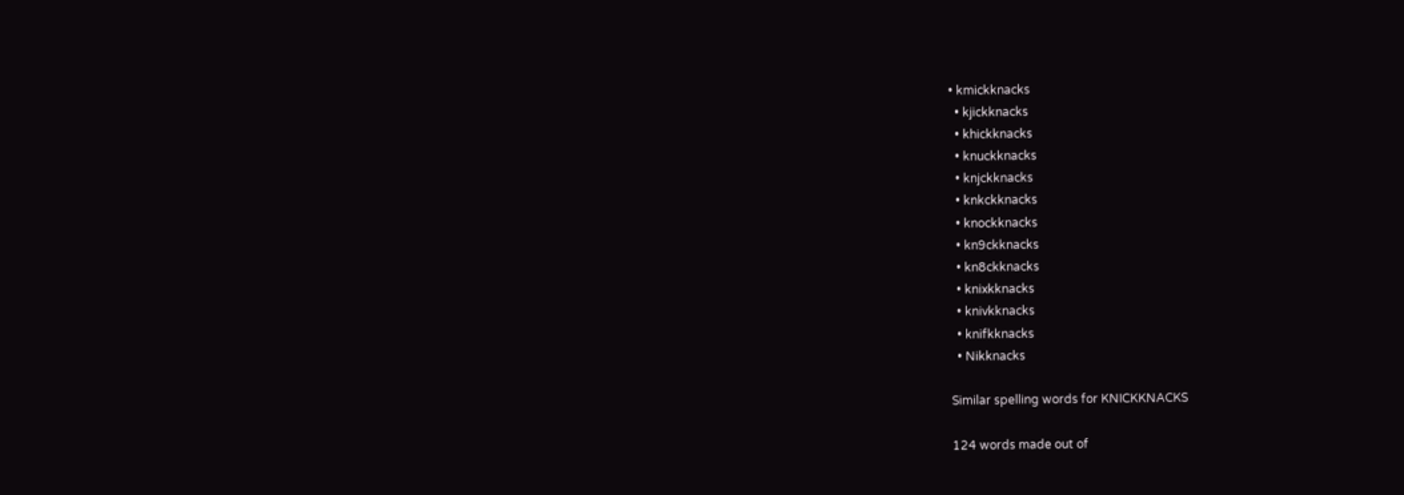• kmickknacks
  • kjickknacks
  • khickknacks
  • knuckknacks
  • knjckknacks
  • knkckknacks
  • knockknacks
  • kn9ckknacks
  • kn8ckknacks
  • knixkknacks
  • knivkknacks
  • knifkknacks
  • Nikknacks

Similar spelling words for KNICKKNACKS

124 words made out of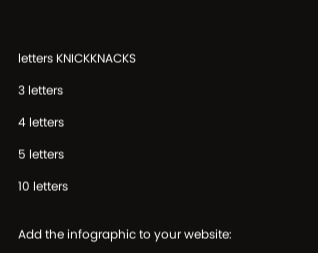letters KNICKKNACKS

3 letters

4 letters

5 letters

10 letters


Add the infographic to your website: